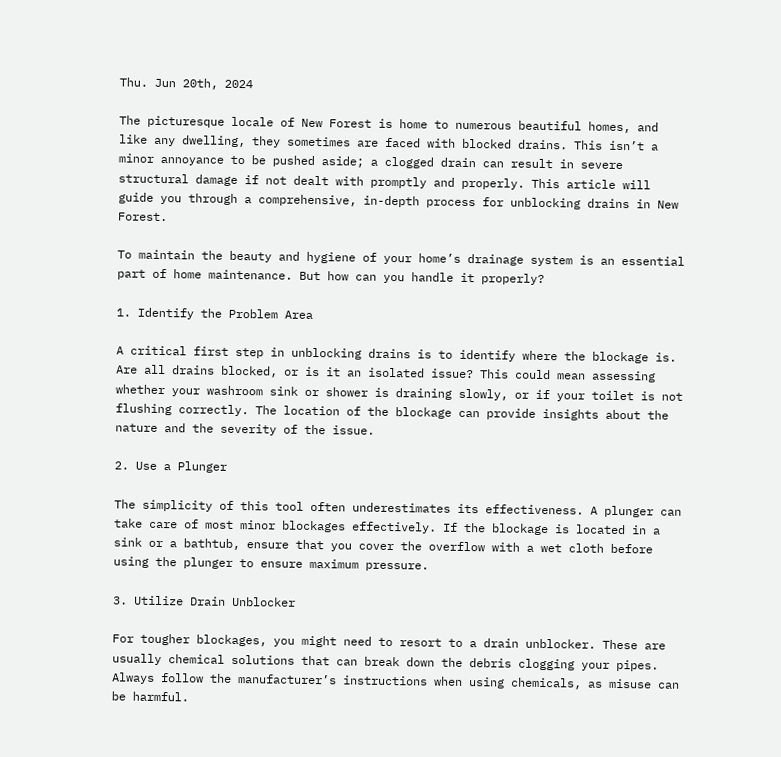Thu. Jun 20th, 2024

The picturesque locale of New Forest is home to numerous beautiful homes, and like any dwelling, they sometimes are faced with blocked drains. This isn’t a minor annoyance to be pushed aside; a clogged drain can result in severe structural damage if not dealt with promptly and properly. This article will guide you through a comprehensive, in-depth process for unblocking drains in New Forest.

To maintain the beauty and hygiene of your home’s drainage system is an essential part of home maintenance. But how can you handle it properly?

1. Identify the Problem Area

A critical first step in unblocking drains is to identify where the blockage is. Are all drains blocked, or is it an isolated issue? This could mean assessing whether your washroom sink or shower is draining slowly, or if your toilet is not flushing correctly. The location of the blockage can provide insights about the nature and the severity of the issue.

2. Use a Plunger

The simplicity of this tool often underestimates its effectiveness. A plunger can take care of most minor blockages effectively. If the blockage is located in a sink or a bathtub, ensure that you cover the overflow with a wet cloth before using the plunger to ensure maximum pressure.

3. Utilize Drain Unblocker

For tougher blockages, you might need to resort to a drain unblocker. These are usually chemical solutions that can break down the debris clogging your pipes. Always follow the manufacturer’s instructions when using chemicals, as misuse can be harmful.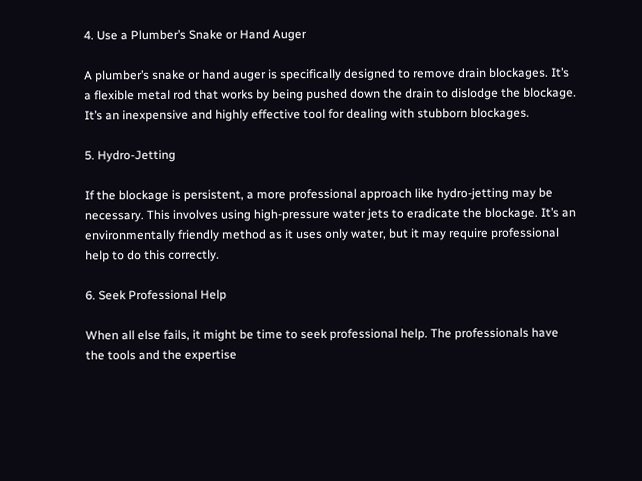4. Use a Plumber’s Snake or Hand Auger

A plumber’s snake or hand auger is specifically designed to remove drain blockages. It’s a flexible metal rod that works by being pushed down the drain to dislodge the blockage. It’s an inexpensive and highly effective tool for dealing with stubborn blockages.

5. Hydro-Jetting

If the blockage is persistent, a more professional approach like hydro-jetting may be necessary. This involves using high-pressure water jets to eradicate the blockage. It’s an environmentally friendly method as it uses only water, but it may require professional help to do this correctly.

6. Seek Professional Help

When all else fails, it might be time to seek professional help. The professionals have the tools and the expertise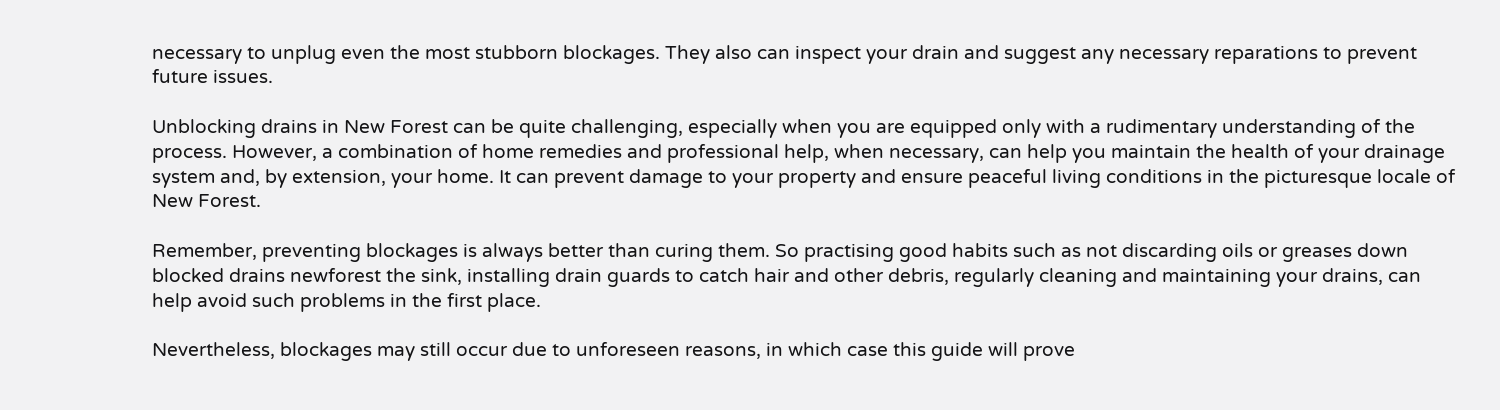necessary to unplug even the most stubborn blockages. They also can inspect your drain and suggest any necessary reparations to prevent future issues.

Unblocking drains in New Forest can be quite challenging, especially when you are equipped only with a rudimentary understanding of the process. However, a combination of home remedies and professional help, when necessary, can help you maintain the health of your drainage system and, by extension, your home. It can prevent damage to your property and ensure peaceful living conditions in the picturesque locale of New Forest.

Remember, preventing blockages is always better than curing them. So practising good habits such as not discarding oils or greases down blocked drains newforest the sink, installing drain guards to catch hair and other debris, regularly cleaning and maintaining your drains, can help avoid such problems in the first place.

Nevertheless, blockages may still occur due to unforeseen reasons, in which case this guide will prove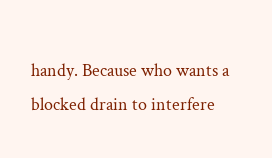handy. Because who wants a blocked drain to interfere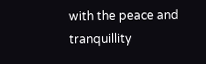with the peace and tranquillity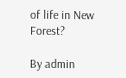of life in New Forest?

By admin